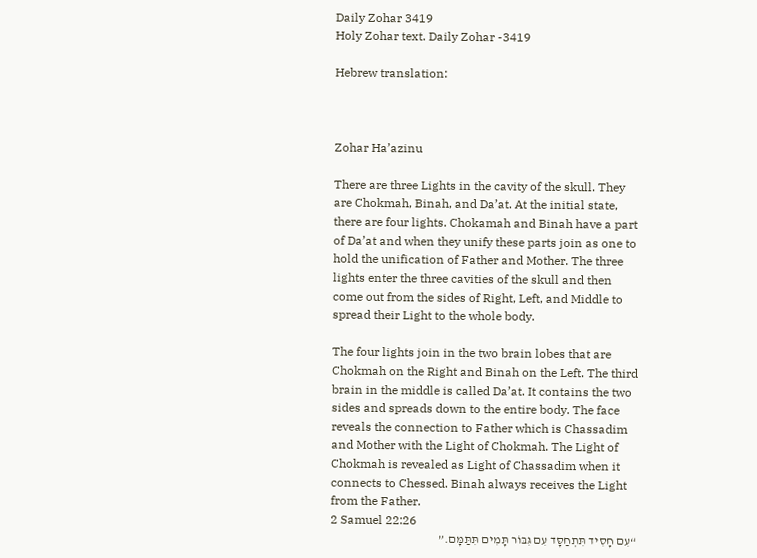Daily Zohar 3419
Holy Zohar text. Daily Zohar -3419

Hebrew translation:



Zohar Ha’azinu

There are three Lights in the cavity of the skull. They are Chokmah, Binah, and Da’at. At the initial state, there are four lights. Chokamah and Binah have a part of Da’at and when they unify these parts join as one to hold the unification of Father and Mother. The three lights enter the three cavities of the skull and then come out from the sides of Right, Left, and Middle to spread their Light to the whole body.

The four lights join in the two brain lobes that are Chokmah on the Right and Binah on the Left. The third brain in the middle is called Da’at. It contains the two sides and spreads down to the entire body. The face reveals the connection to Father which is Chassadim and Mother with the Light of Chokmah. The Light of Chokmah is revealed as Light of Chassadim when it connects to Chessed. Binah always receives the Light from the Father.
2 Samuel 22:26
“עִם חָסִיד תִּתְחַסָּד עִם גִּבּוֹר תָּמִים תִּתַּמָּם.”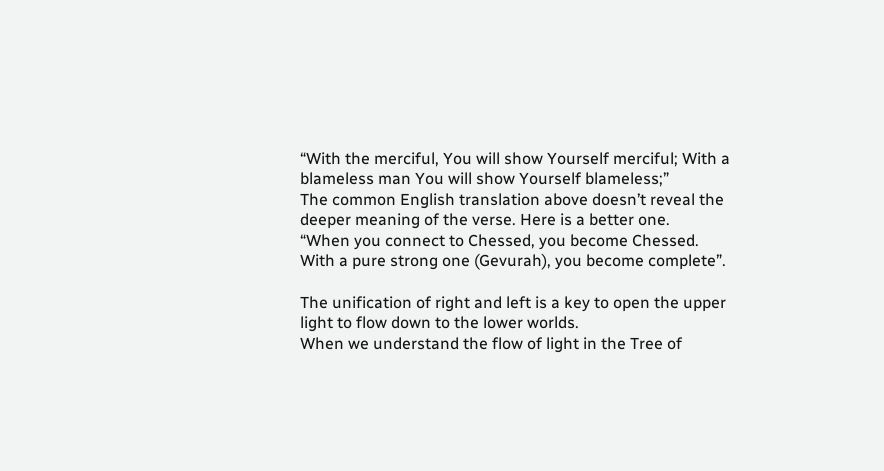“With the merciful, You will show Yourself merciful; With a blameless man You will show Yourself blameless;”
The common English translation above doesn’t reveal the deeper meaning of the verse. Here is a better one.
“When you connect to Chessed, you become Chessed. With a pure strong one (Gevurah), you become complete”.

The unification of right and left is a key to open the upper light to flow down to the lower worlds.
When we understand the flow of light in the Tree of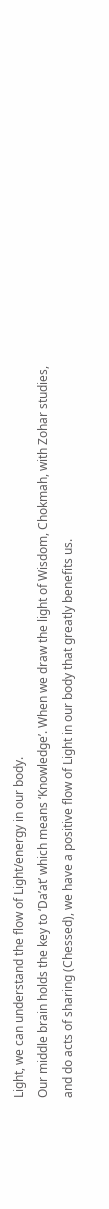Light, we can understand the flow of Light/energy in our body.
Our middle brain holds the key to ‘Da’at’ which means ‘Knowledge’. When we draw the light of Wisdom, Chokmah, with Zohar studies, and do acts of sharing (Chessed), we have a positive flow of Light in our body that greatly benefits us.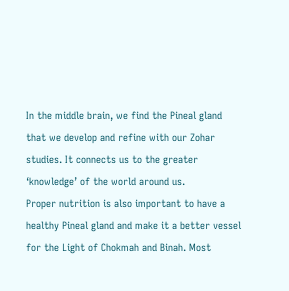In the middle brain, we find the Pineal gland that we develop and refine with our Zohar studies. It connects us to the greater ‘knowledge’ of the world around us.
Proper nutrition is also important to have a healthy Pineal gland and make it a better vessel for the Light of Chokmah and Binah. Most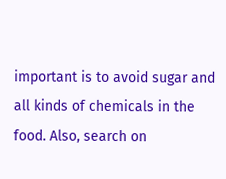important is to avoid sugar and all kinds of chemicals in the food. Also, search on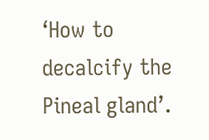‘How to decalcify the Pineal gland’.